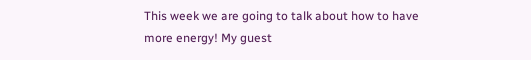This week we are going to talk about how to have more energy! My guest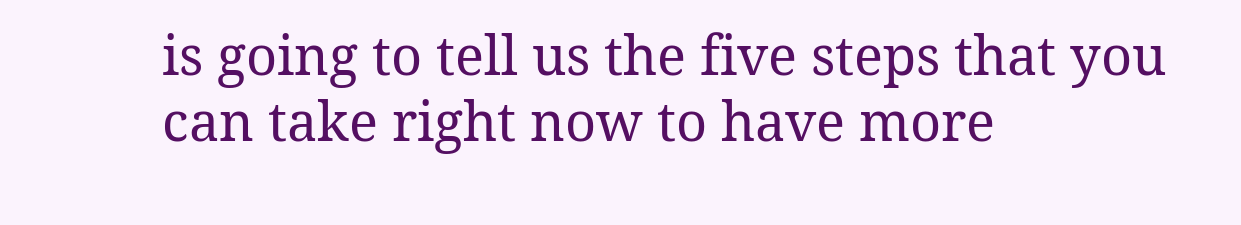is going to tell us the five steps that you can take right now to have more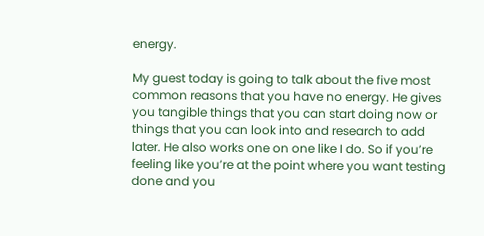energy.

My guest today is going to talk about the five most common reasons that you have no energy. He gives you tangible things that you can start doing now or things that you can look into and research to add later. He also works one on one like I do. So if you’re feeling like you’re at the point where you want testing done and you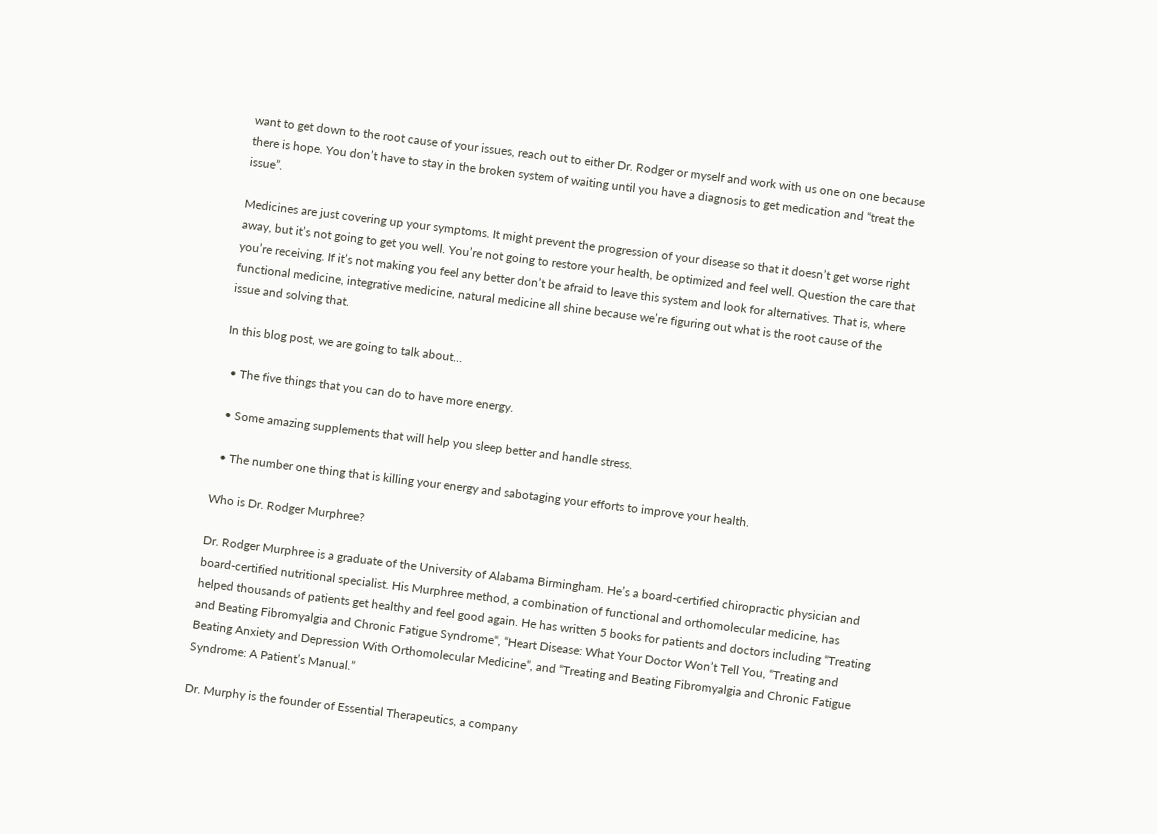want to get down to the root cause of your issues, reach out to either Dr. Rodger or myself and work with us one on one because there is hope. You don’t have to stay in the broken system of waiting until you have a diagnosis to get medication and “treat the issue”.

Medicines are just covering up your symptoms. It might prevent the progression of your disease so that it doesn’t get worse right away, but it’s not going to get you well. You’re not going to restore your health, be optimized and feel well. Question the care that you’re receiving. If it’s not making you feel any better don’t be afraid to leave this system and look for alternatives. That is, where functional medicine, integrative medicine, natural medicine all shine because we’re figuring out what is the root cause of the issue and solving that.

In this blog post, we are going to talk about…

  • The five things that you can do to have more energy.

  • Some amazing supplements that will help you sleep better and handle stress.

  • The number one thing that is killing your energy and sabotaging your efforts to improve your health.

Who is Dr. Rodger Murphree?

Dr. Rodger Murphree is a graduate of the University of Alabama Birmingham. He’s a board-certified chiropractic physician and board-certified nutritional specialist. His Murphree method, a combination of functional and orthomolecular medicine, has helped thousands of patients get healthy and feel good again. He has written 5 books for patients and doctors including “Treating and Beating Fibromyalgia and Chronic Fatigue Syndrome“, “Heart Disease: What Your Doctor Won’t Tell You, “Treating and Beating Anxiety and Depression With Orthomolecular Medicine”, and “Treating and Beating Fibromyalgia and Chronic Fatigue Syndrome: A Patient’s Manual.”

Dr. Murphy is the founder of Essential Therapeutics, a company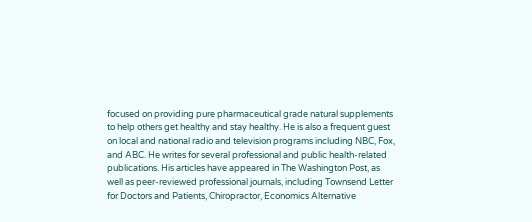focused on providing pure pharmaceutical grade natural supplements to help others get healthy and stay healthy. He is also a frequent guest on local and national radio and television programs including NBC, Fox, and ABC. He writes for several professional and public health-related publications. His articles have appeared in The Washington Post, as well as peer-reviewed professional journals, including Townsend Letter for Doctors and Patients, Chiropractor, Economics Alternative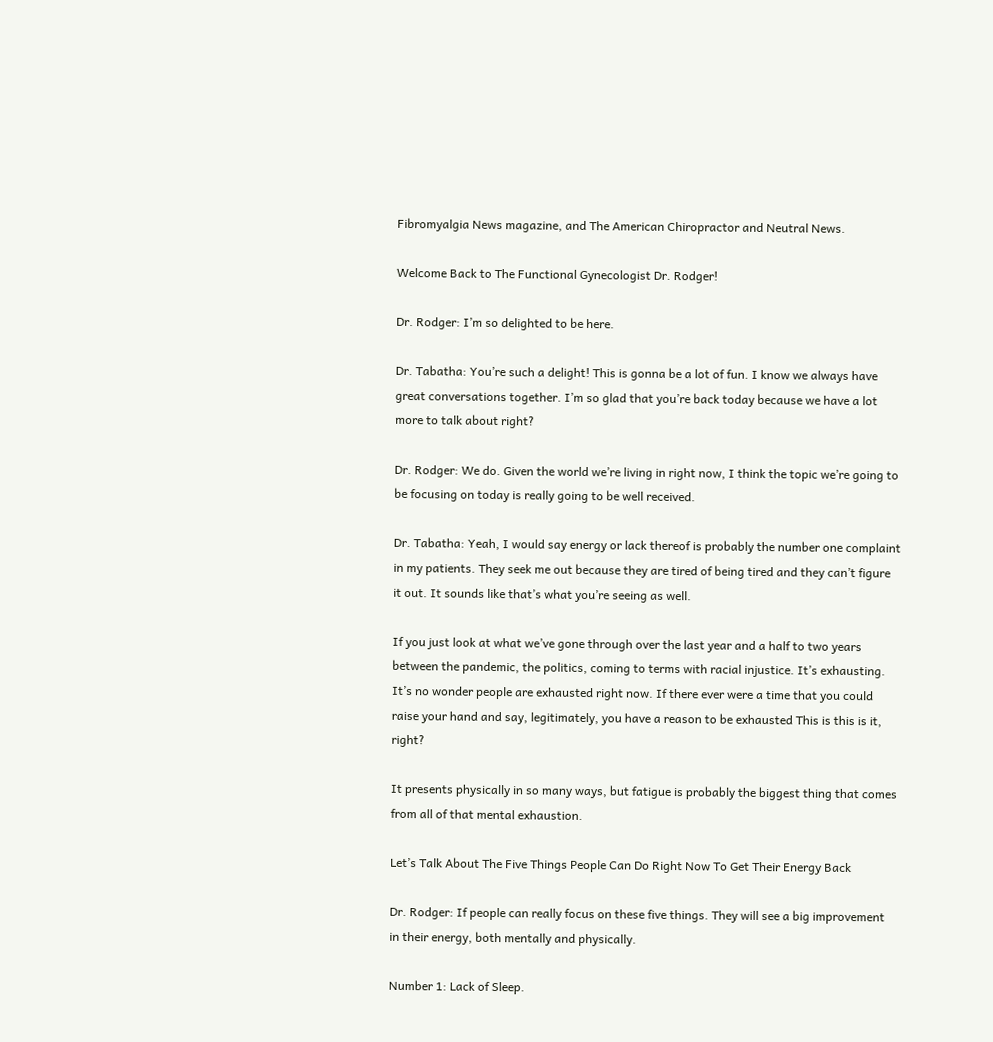Fibromyalgia News magazine, and The American Chiropractor and Neutral News.

Welcome Back to The Functional Gynecologist Dr. Rodger!

Dr. Rodger: I’m so delighted to be here.

Dr. Tabatha: You’re such a delight! This is gonna be a lot of fun. I know we always have great conversations together. I’m so glad that you’re back today because we have a lot more to talk about right?

Dr. Rodger: We do. Given the world we’re living in right now, I think the topic we’re going to be focusing on today is really going to be well received.

Dr. Tabatha: Yeah, I would say energy or lack thereof is probably the number one complaint in my patients. They seek me out because they are tired of being tired and they can’t figure it out. It sounds like that’s what you’re seeing as well.

If you just look at what we’ve gone through over the last year and a half to two years between the pandemic, the politics, coming to terms with racial injustice. It’s exhausting. It’s no wonder people are exhausted right now. If there ever were a time that you could raise your hand and say, legitimately, you have a reason to be exhausted This is this is it, right?

It presents physically in so many ways, but fatigue is probably the biggest thing that comes from all of that mental exhaustion.

Let’s Talk About The Five Things People Can Do Right Now To Get Their Energy Back

Dr. Rodger: If people can really focus on these five things. They will see a big improvement in their energy, both mentally and physically.

Number 1: Lack of Sleep.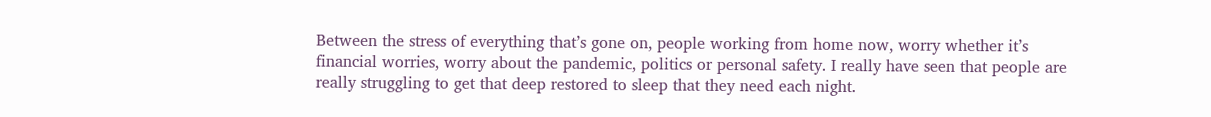Between the stress of everything that’s gone on, people working from home now, worry whether it’s financial worries, worry about the pandemic, politics or personal safety. I really have seen that people are really struggling to get that deep restored to sleep that they need each night.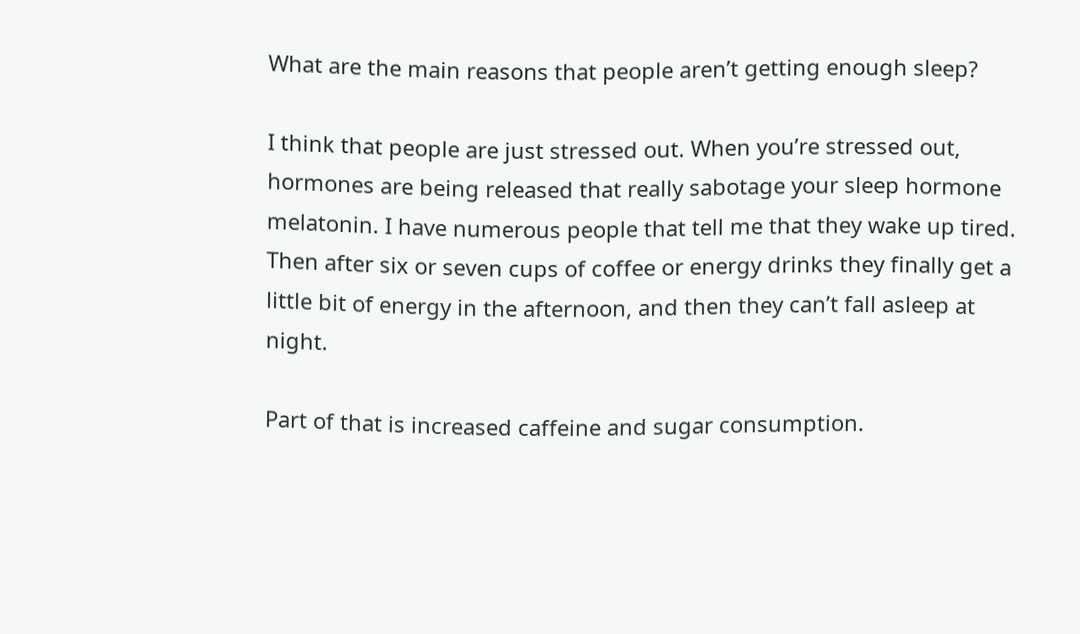What are the main reasons that people aren’t getting enough sleep?

I think that people are just stressed out. When you’re stressed out, hormones are being released that really sabotage your sleep hormone melatonin. I have numerous people that tell me that they wake up tired. Then after six or seven cups of coffee or energy drinks they finally get a little bit of energy in the afternoon, and then they can’t fall asleep at night.

Part of that is increased caffeine and sugar consumption.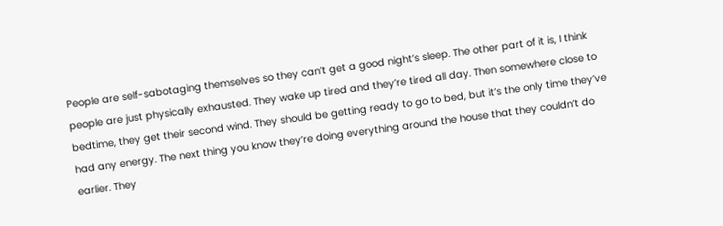People are self-sabotaging themselves so they can’t get a good night’s sleep. The other part of it is, I think people are just physically exhausted. They wake up tired and they’re tired all day. Then somewhere close to bedtime, they get their second wind. They should be getting ready to go to bed, but it’s the only time they’ve had any energy. The next thing you know they’re doing everything around the house that they couldn’t do earlier. They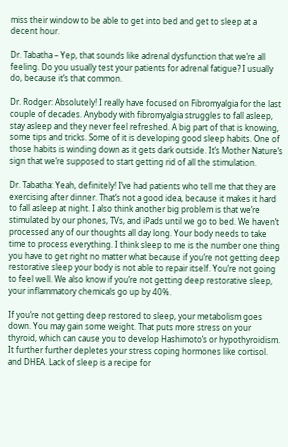miss their window to be able to get into bed and get to sleep at a decent hour.

Dr. Tabatha – Yep, that sounds like adrenal dysfunction that we’re all feeling. Do you usually test your patients for adrenal fatigue? I usually do, because it’s that common.

Dr. Rodger: Absolutely! I really have focused on Fibromyalgia for the last couple of decades. Anybody with fibromyalgia struggles to fall asleep, stay asleep and they never feel refreshed. A big part of that is knowing, some tips and tricks. Some of it is developing good sleep habits. One of those habits is winding down as it gets dark outside. It’s Mother Nature’s sign that we’re supposed to start getting rid of all the stimulation.

Dr. Tabatha: Yeah, definitely! I’ve had patients who tell me that they are exercising after dinner. That’s not a good idea, because it makes it hard to fall asleep at night. I also think another big problem is that we’re stimulated by our phones, TVs, and iPads until we go to bed. We haven’t processed any of our thoughts all day long. Your body needs to take time to process everything. I think sleep to me is the number one thing you have to get right no matter what because if you’re not getting deep restorative sleep your body is not able to repair itself. You’re not going to feel well. We also know if you’re not getting deep restorative sleep, your inflammatory chemicals go up by 40%.

If you’re not getting deep restored to sleep, your metabolism goes down. You may gain some weight. That puts more stress on your thyroid, which can cause you to develop Hashimoto’s or hypothyroidism. It further further depletes your stress coping hormones like cortisol. and DHEA. Lack of sleep is a recipe for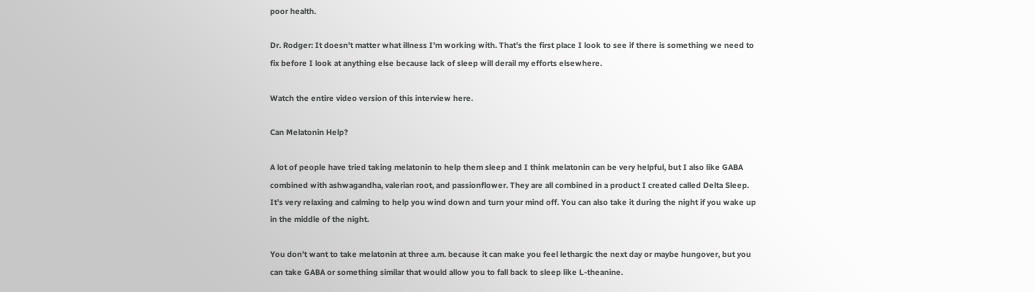poor health.

Dr. Rodger: It doesn’t matter what illness I’m working with. That’s the first place I look to see if there is something we need to fix before I look at anything else because lack of sleep will derail my efforts elsewhere.

Watch the entire video version of this interview here.

Can Melatonin Help?

A lot of people have tried taking melatonin to help them sleep and I think melatonin can be very helpful, but I also like GABA combined with ashwagandha, valerian root, and passionflower. They are all combined in a product I created called Delta Sleep. It’s very relaxing and calming to help you wind down and turn your mind off. You can also take it during the night if you wake up in the middle of the night.

You don’t want to take melatonin at three a.m. because it can make you feel lethargic the next day or maybe hungover, but you can take GABA or something similar that would allow you to fall back to sleep like L-theanine.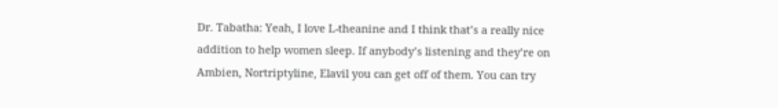Dr. Tabatha: Yeah, I love L-theanine and I think that’s a really nice addition to help women sleep. If anybody’s listening and they’re on Ambien, Nortriptyline, Elavil you can get off of them. You can try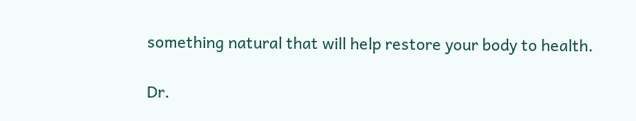something natural that will help restore your body to health.

Dr.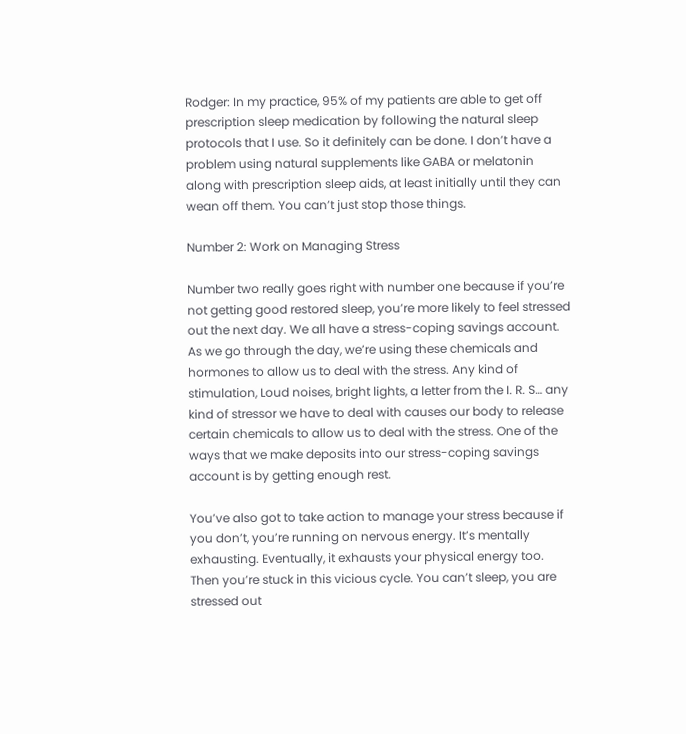Rodger: In my practice, 95% of my patients are able to get off prescription sleep medication by following the natural sleep protocols that I use. So it definitely can be done. I don’t have a problem using natural supplements like GABA or melatonin along with prescription sleep aids, at least initially until they can wean off them. You can’t just stop those things.

Number 2: Work on Managing Stress

Number two really goes right with number one because if you’re not getting good restored sleep, you’re more likely to feel stressed out the next day. We all have a stress-coping savings account. As we go through the day, we’re using these chemicals and hormones to allow us to deal with the stress. Any kind of stimulation, Loud noises, bright lights, a letter from the I. R. S… any kind of stressor we have to deal with causes our body to release certain chemicals to allow us to deal with the stress. One of the ways that we make deposits into our stress-coping savings account is by getting enough rest.

You’ve also got to take action to manage your stress because if you don’t, you’re running on nervous energy. It’s mentally exhausting. Eventually, it exhausts your physical energy too. Then you’re stuck in this vicious cycle. You can’t sleep, you are stressed out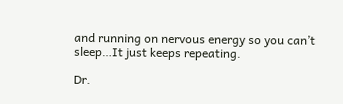and running on nervous energy so you can’t sleep…It just keeps repeating.

Dr.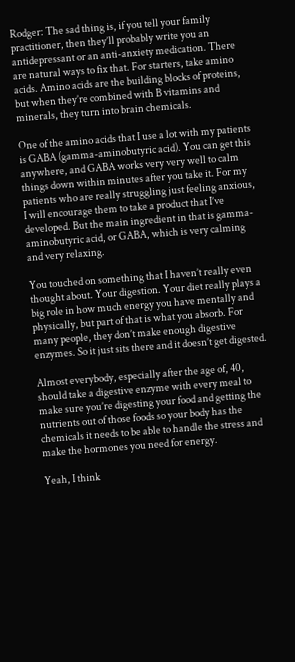Rodger: The sad thing is, if you tell your family practitioner, then they’ll probably write you an antidepressant or an anti-anxiety medication. There are natural ways to fix that. For starters, take amino acids. Amino acids are the building blocks of proteins, but when they’re combined with B vitamins and minerals, they turn into brain chemicals.

One of the amino acids that I use a lot with my patients is GABA (gamma-aminobutyric acid). You can get this anywhere, and GABA works very very well to calm things down within minutes after you take it. For my patients who are really struggling just feeling anxious, I will encourage them to take a product that I’ve developed. But the main ingredient in that is gamma-aminobutyric acid, or GABA, which is very calming and very relaxing.

You touched on something that I haven’t really even thought about. Your digestion. Your diet really plays a big role in how much energy you have mentally and physically, but part of that is what you absorb. For many people, they don’t make enough digestive enzymes. So it just sits there and it doesn’t get digested.

Almost everybody, especially after the age of, 40, should take a digestive enzyme with every meal to make sure you’re digesting your food and getting the nutrients out of those foods so your body has the chemicals it needs to be able to handle the stress and make the hormones you need for energy.

Yeah, I think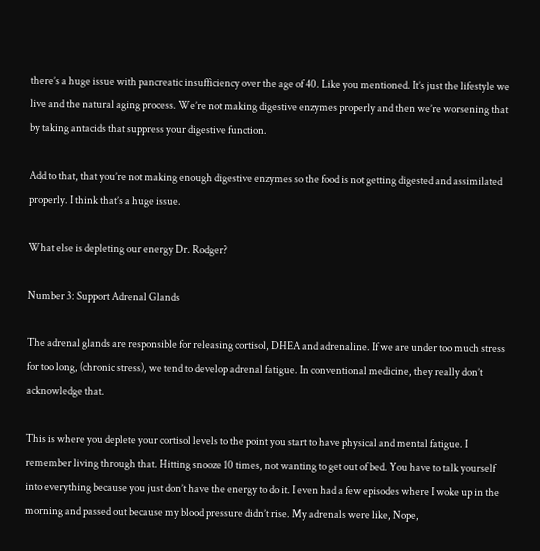there’s a huge issue with pancreatic insufficiency over the age of 40. Like you mentioned. It’s just the lifestyle we live and the natural aging process. We’re not making digestive enzymes properly and then we’re worsening that by taking antacids that suppress your digestive function.

Add to that, that you’re not making enough digestive enzymes so the food is not getting digested and assimilated properly. I think that’s a huge issue.

What else is depleting our energy Dr. Rodger?

Number 3: Support Adrenal Glands

The adrenal glands are responsible for releasing cortisol, DHEA and adrenaline. If we are under too much stress for too long, (chronic stress), we tend to develop adrenal fatigue. In conventional medicine, they really don’t acknowledge that.

This is where you deplete your cortisol levels to the point you start to have physical and mental fatigue. I remember living through that. Hitting snooze 10 times, not wanting to get out of bed. You have to talk yourself into everything because you just don’t have the energy to do it. I even had a few episodes where I woke up in the morning and passed out because my blood pressure didn’t rise. My adrenals were like, Nope,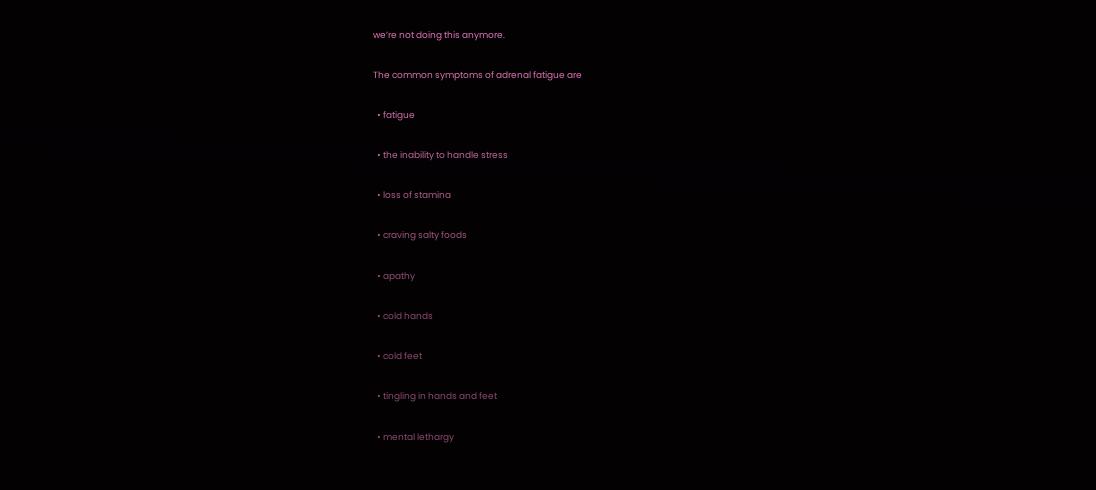we’re not doing this anymore.

The common symptoms of adrenal fatigue are

  • fatigue

  • the inability to handle stress

  • loss of stamina

  • craving salty foods

  • apathy

  • cold hands

  • cold feet

  • tingling in hands and feet

  • mental lethargy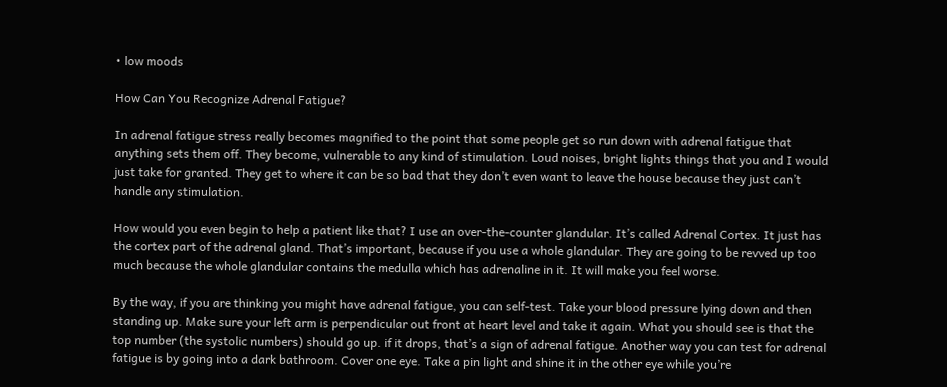• low moods

How Can You Recognize Adrenal Fatigue?

In adrenal fatigue stress really becomes magnified to the point that some people get so run down with adrenal fatigue that anything sets them off. They become, vulnerable to any kind of stimulation. Loud noises, bright lights things that you and I would just take for granted. They get to where it can be so bad that they don’t even want to leave the house because they just can’t handle any stimulation.

How would you even begin to help a patient like that? I use an over-the-counter glandular. It’s called Adrenal Cortex. It just has the cortex part of the adrenal gland. That’s important, because if you use a whole glandular. They are going to be revved up too much because the whole glandular contains the medulla which has adrenaline in it. It will make you feel worse.

By the way, if you are thinking you might have adrenal fatigue, you can self-test. Take your blood pressure lying down and then standing up. Make sure your left arm is perpendicular out front at heart level and take it again. What you should see is that the top number (the systolic numbers) should go up. if it drops, that’s a sign of adrenal fatigue. Another way you can test for adrenal fatigue is by going into a dark bathroom. Cover one eye. Take a pin light and shine it in the other eye while you’re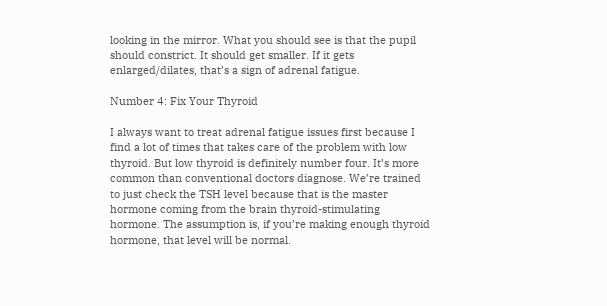looking in the mirror. What you should see is that the pupil should constrict. It should get smaller. If it gets enlarged/dilates, that’s a sign of adrenal fatigue.

Number 4: Fix Your Thyroid

I always want to treat adrenal fatigue issues first because I find a lot of times that takes care of the problem with low thyroid. But low thyroid is definitely number four. It’s more common than conventional doctors diagnose. We’re trained to just check the TSH level because that is the master hormone coming from the brain thyroid-stimulating hormone. The assumption is, if you’re making enough thyroid hormone, that level will be normal.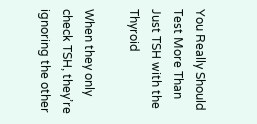You Really Should Test More Than Just TSH with the Thyroid

When they only check TSH, they’re ignoring the other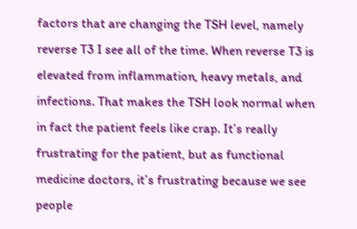factors that are changing the TSH level, namely reverse T3 I see all of the time. When reverse T3 is elevated from inflammation, heavy metals, and infections. That makes the TSH look normal when in fact the patient feels like crap. It’s really frustrating for the patient, but as functional medicine doctors, it’s frustrating because we see people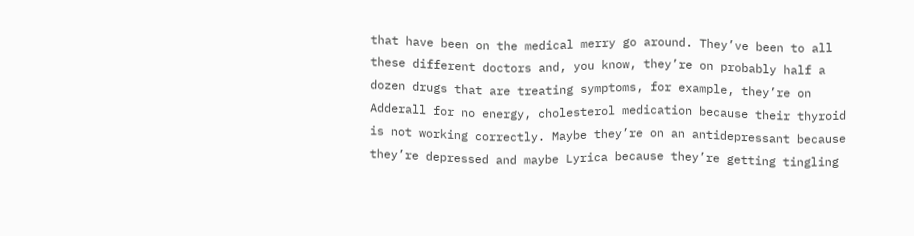that have been on the medical merry go around. They’ve been to all these different doctors and, you know, they’re on probably half a dozen drugs that are treating symptoms, for example, they’re on Adderall for no energy, cholesterol medication because their thyroid is not working correctly. Maybe they’re on an antidepressant because they’re depressed and maybe Lyrica because they’re getting tingling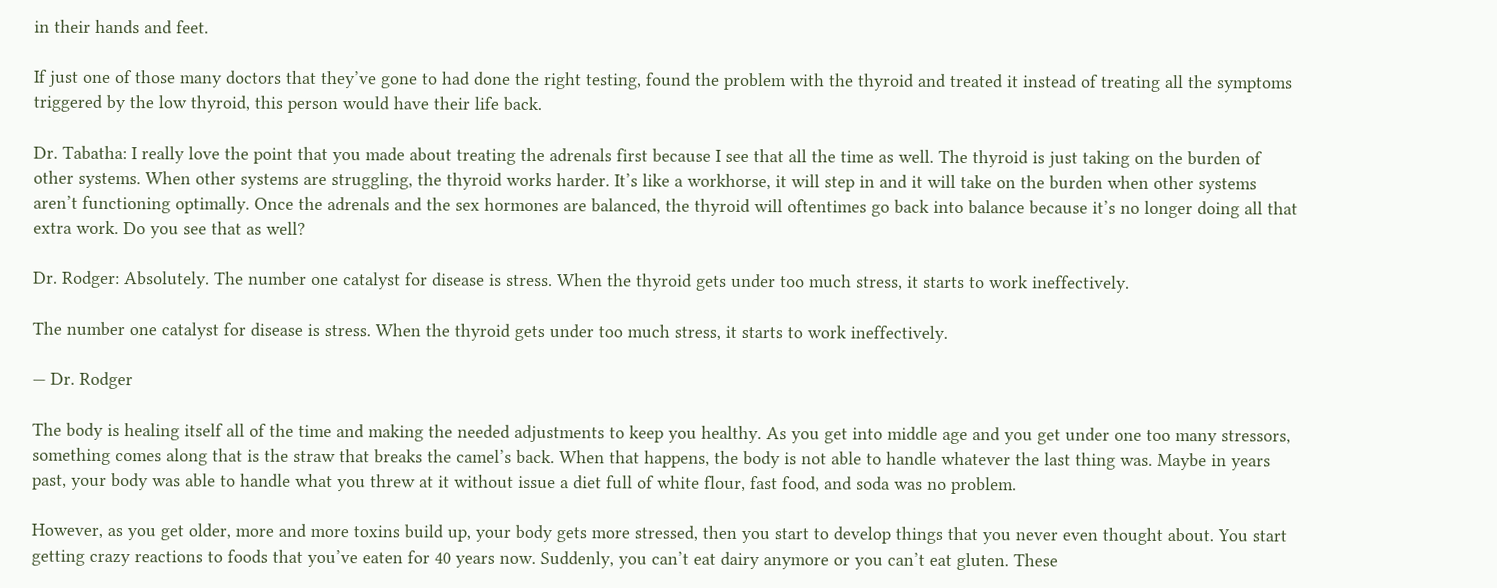in their hands and feet.

If just one of those many doctors that they’ve gone to had done the right testing, found the problem with the thyroid and treated it instead of treating all the symptoms triggered by the low thyroid, this person would have their life back.

Dr. Tabatha: I really love the point that you made about treating the adrenals first because I see that all the time as well. The thyroid is just taking on the burden of other systems. When other systems are struggling, the thyroid works harder. It’s like a workhorse, it will step in and it will take on the burden when other systems aren’t functioning optimally. Once the adrenals and the sex hormones are balanced, the thyroid will oftentimes go back into balance because it’s no longer doing all that extra work. Do you see that as well?

Dr. Rodger: Absolutely. The number one catalyst for disease is stress. When the thyroid gets under too much stress, it starts to work ineffectively.

The number one catalyst for disease is stress. When the thyroid gets under too much stress, it starts to work ineffectively.

— Dr. Rodger

The body is healing itself all of the time and making the needed adjustments to keep you healthy. As you get into middle age and you get under one too many stressors, something comes along that is the straw that breaks the camel’s back. When that happens, the body is not able to handle whatever the last thing was. Maybe in years past, your body was able to handle what you threw at it without issue a diet full of white flour, fast food, and soda was no problem.

However, as you get older, more and more toxins build up, your body gets more stressed, then you start to develop things that you never even thought about. You start getting crazy reactions to foods that you’ve eaten for 40 years now. Suddenly, you can’t eat dairy anymore or you can’t eat gluten. These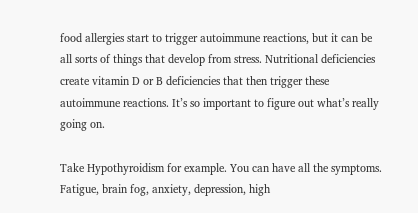food allergies start to trigger autoimmune reactions, but it can be all sorts of things that develop from stress. Nutritional deficiencies create vitamin D or B deficiencies that then trigger these autoimmune reactions. It’s so important to figure out what’s really going on.

Take Hypothyroidism for example. You can have all the symptoms. Fatigue, brain fog, anxiety, depression, high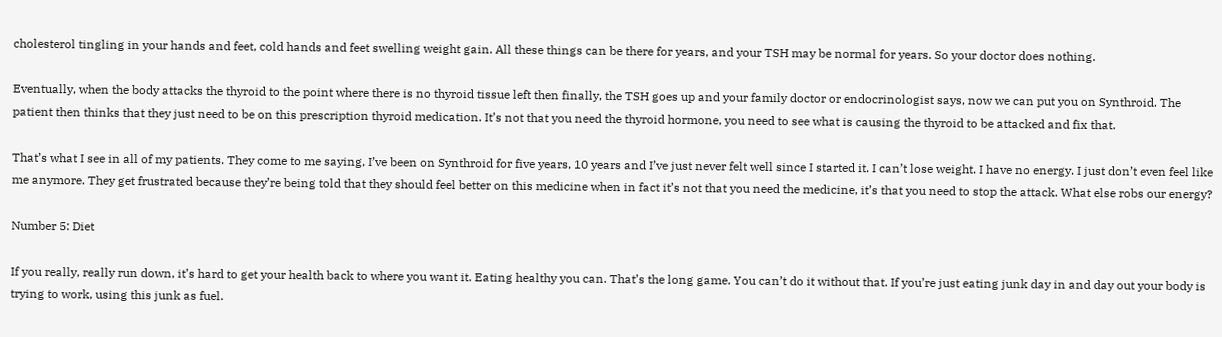cholesterol tingling in your hands and feet, cold hands and feet swelling weight gain. All these things can be there for years, and your TSH may be normal for years. So your doctor does nothing.

Eventually, when the body attacks the thyroid to the point where there is no thyroid tissue left then finally, the TSH goes up and your family doctor or endocrinologist says, now we can put you on Synthroid. The patient then thinks that they just need to be on this prescription thyroid medication. It’s not that you need the thyroid hormone, you need to see what is causing the thyroid to be attacked and fix that.

That’s what I see in all of my patients. They come to me saying, I’ve been on Synthroid for five years, 10 years and I’ve just never felt well since I started it. I can’t lose weight. I have no energy. I just don’t even feel like me anymore. They get frustrated because they’re being told that they should feel better on this medicine when in fact it’s not that you need the medicine, it’s that you need to stop the attack. What else robs our energy?

Number 5: Diet

If you really, really run down, it’s hard to get your health back to where you want it. Eating healthy you can. That’s the long game. You can’t do it without that. If you’re just eating junk day in and day out your body is trying to work, using this junk as fuel.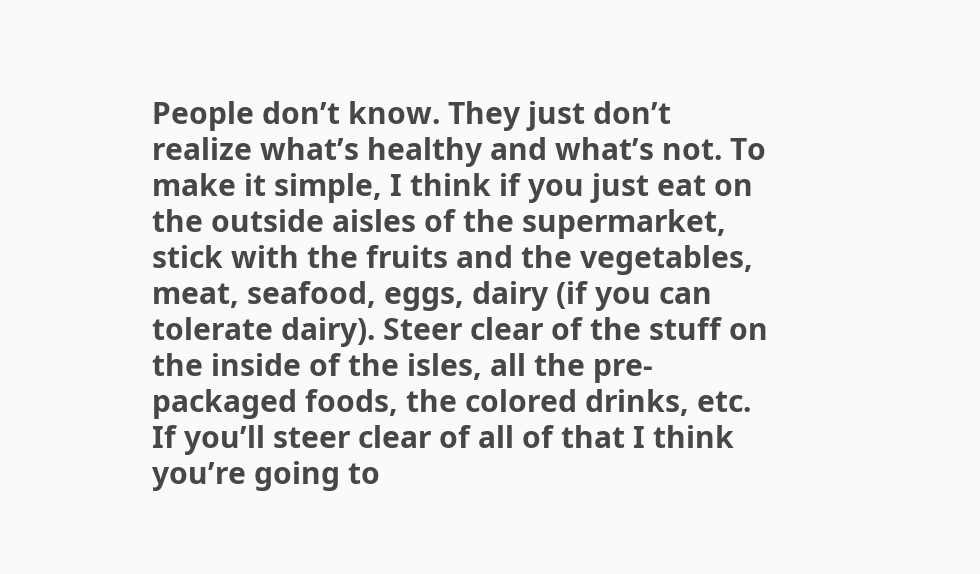People don’t know. They just don’t realize what’s healthy and what’s not. To make it simple, I think if you just eat on the outside aisles of the supermarket, stick with the fruits and the vegetables, meat, seafood, eggs, dairy (if you can tolerate dairy). Steer clear of the stuff on the inside of the isles, all the pre-packaged foods, the colored drinks, etc. If you’ll steer clear of all of that I think you’re going to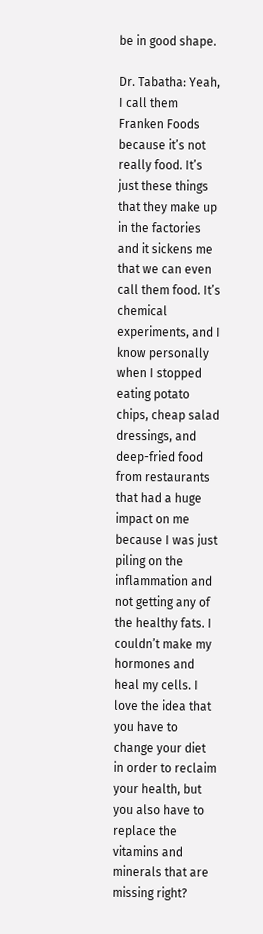be in good shape.

Dr. Tabatha: Yeah, I call them Franken Foods because it’s not really food. It’s just these things that they make up in the factories and it sickens me that we can even call them food. It’s chemical experiments, and I know personally when I stopped eating potato chips, cheap salad dressings, and deep-fried food from restaurants that had a huge impact on me because I was just piling on the inflammation and not getting any of the healthy fats. I couldn’t make my hormones and heal my cells. I love the idea that you have to change your diet in order to reclaim your health, but you also have to replace the vitamins and minerals that are missing right?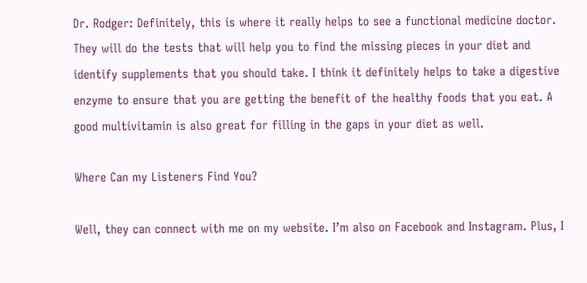Dr. Rodger: Definitely, this is where it really helps to see a functional medicine doctor. They will do the tests that will help you to find the missing pieces in your diet and identify supplements that you should take. I think it definitely helps to take a digestive enzyme to ensure that you are getting the benefit of the healthy foods that you eat. A good multivitamin is also great for filling in the gaps in your diet as well.

Where Can my Listeners Find You?

Well, they can connect with me on my website. I’m also on Facebook and Instagram. Plus, I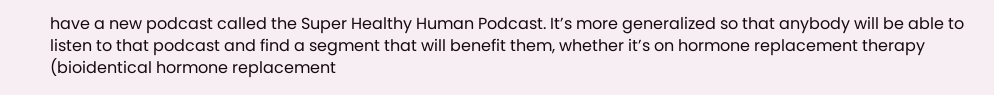have a new podcast called the Super Healthy Human Podcast. It’s more generalized so that anybody will be able to listen to that podcast and find a segment that will benefit them, whether it’s on hormone replacement therapy (bioidentical hormone replacement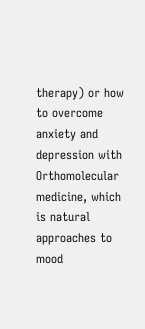therapy) or how to overcome anxiety and depression with Orthomolecular medicine, which is natural approaches to mood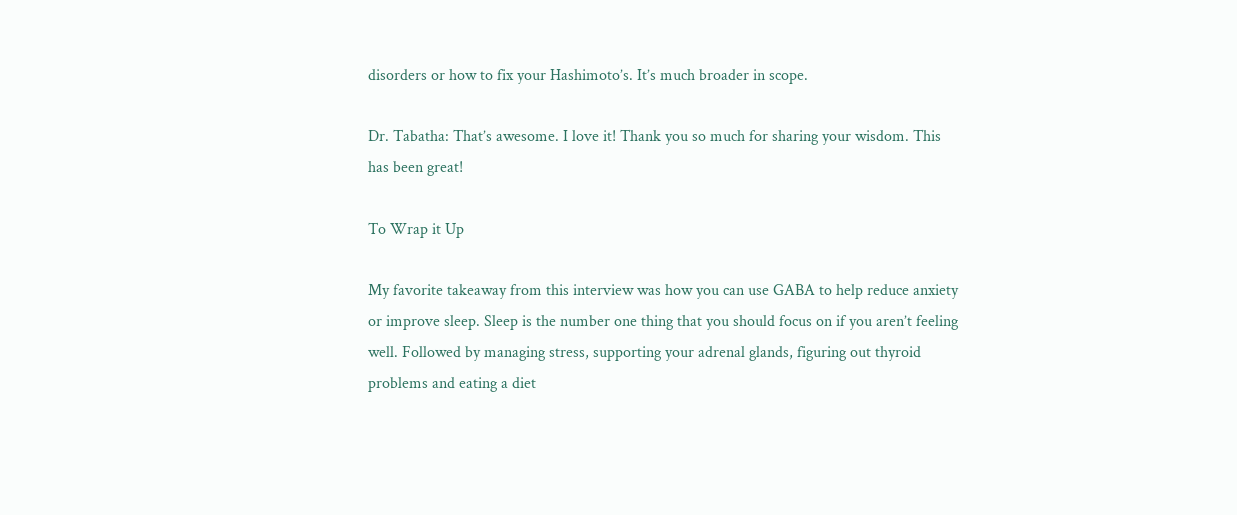disorders or how to fix your Hashimoto’s. It’s much broader in scope.

Dr. Tabatha: That’s awesome. I love it! Thank you so much for sharing your wisdom. This has been great!

To Wrap it Up

My favorite takeaway from this interview was how you can use GABA to help reduce anxiety or improve sleep. Sleep is the number one thing that you should focus on if you aren’t feeling well. Followed by managing stress, supporting your adrenal glands, figuring out thyroid problems and eating a diet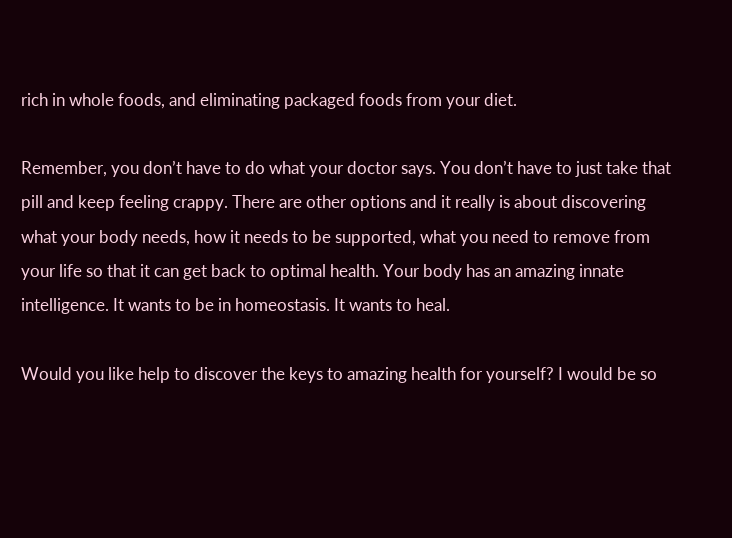rich in whole foods, and eliminating packaged foods from your diet.

Remember, you don’t have to do what your doctor says. You don’t have to just take that pill and keep feeling crappy. There are other options and it really is about discovering what your body needs, how it needs to be supported, what you need to remove from your life so that it can get back to optimal health. Your body has an amazing innate intelligence. It wants to be in homeostasis. It wants to heal.

Would you like help to discover the keys to amazing health for yourself? I would be so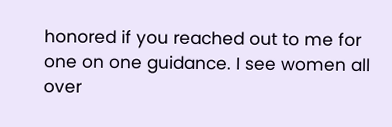honored if you reached out to me for one on one guidance. I see women all over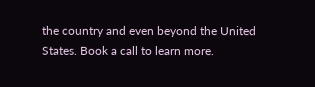the country and even beyond the United States. Book a call to learn more.